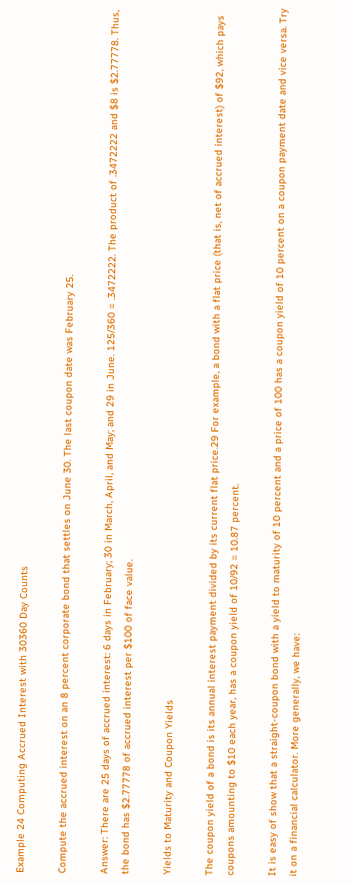Example 24 Computing Accrued Interest with 30360 Day Counts

Compute the accrued interest on an 8 percent corporate bond that settles on June 30. The last coupon date was February 25.

Answer: There are 25 days of accrued interest: 6 days in February; 30 in March, April, and May; and 29 in June. 125/360 = .3472222. The product of .3472222 and $8 is $2.77778. Thus, the bond has $2.77778 of accrued interest per $100 of face value.

Yields to Maturity and Coupon Yields

The coupon yield of a bond is its annual interest payment divided by its current flat price.29 For example, a bond with a flat price (that is, net of accrued interest) of $92, which pays coupons amounting to $10 each year, has a coupon yield of 10/92 = 10.87 percent.

It is easy of show that a straight-coupon bond with a yield to maturity of 10 percent and a price of 100 has a coupon yield of 10 percent on a coupon payment date and vice versa. Try it on a financial calculator. More generally, we have: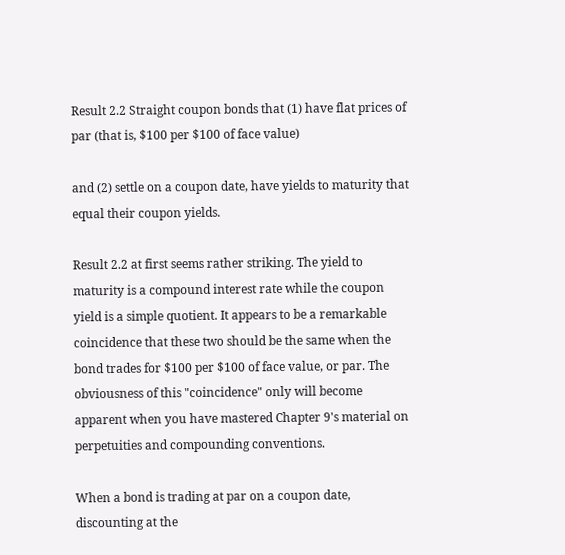Result 2.2 Straight coupon bonds that (1) have flat prices of par (that is, $100 per $100 of face value)

and (2) settle on a coupon date, have yields to maturity that equal their coupon yields.

Result 2.2 at first seems rather striking. The yield to maturity is a compound interest rate while the coupon yield is a simple quotient. It appears to be a remarkable coincidence that these two should be the same when the bond trades for $100 per $100 of face value, or par. The obviousness of this "coincidence" only will become apparent when you have mastered Chapter 9's material on perpetuities and compounding conventions.

When a bond is trading at par on a coupon date, discounting at the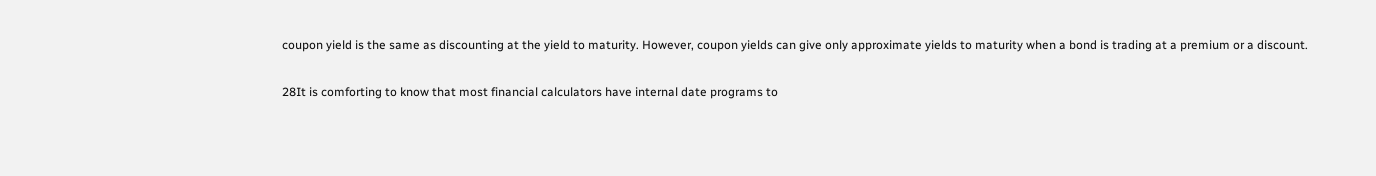coupon yield is the same as discounting at the yield to maturity. However, coupon yields can give only approximate yields to maturity when a bond is trading at a premium or a discount.

28It is comforting to know that most financial calculators have internal date programs to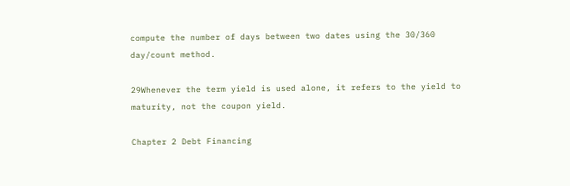compute the number of days between two dates using the 30/360 day/count method.

29Whenever the term yield is used alone, it refers to the yield to maturity, not the coupon yield.

Chapter 2 Debt Financing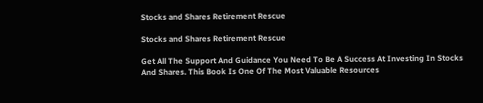Stocks and Shares Retirement Rescue

Stocks and Shares Retirement Rescue

Get All The Support And Guidance You Need To Be A Success At Investing In Stocks And Shares. This Book Is One Of The Most Valuable Resources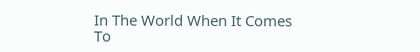In The World When It Comes To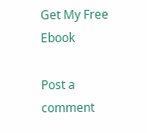Get My Free Ebook

Post a comment